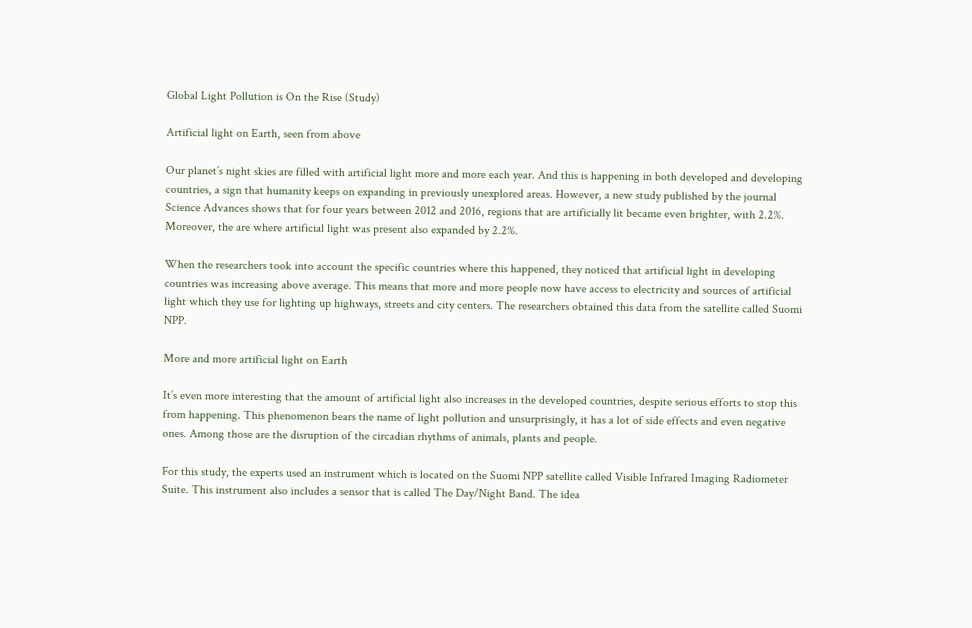Global Light Pollution is On the Rise (Study)

Artificial light on Earth, seen from above

Our planet’s night skies are filled with artificial light more and more each year. And this is happening in both developed and developing countries, a sign that humanity keeps on expanding in previously unexplored areas. However, a new study published by the journal Science Advances shows that for four years between 2012 and 2016, regions that are artificially lit became even brighter, with 2.2%. Moreover, the are where artificial light was present also expanded by 2.2%.

When the researchers took into account the specific countries where this happened, they noticed that artificial light in developing countries was increasing above average. This means that more and more people now have access to electricity and sources of artificial light which they use for lighting up highways, streets and city centers. The researchers obtained this data from the satellite called Suomi NPP.

More and more artificial light on Earth

It’s even more interesting that the amount of artificial light also increases in the developed countries, despite serious efforts to stop this from happening. This phenomenon bears the name of light pollution and unsurprisingly, it has a lot of side effects and even negative ones. Among those are the disruption of the circadian rhythms of animals, plants and people.

For this study, the experts used an instrument which is located on the Suomi NPP satellite called Visible Infrared Imaging Radiometer Suite. This instrument also includes a sensor that is called The Day/Night Band. The idea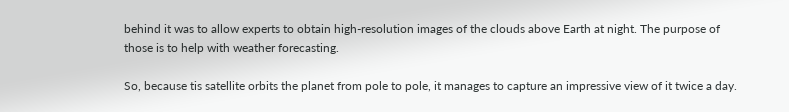behind it was to allow experts to obtain high-resolution images of the clouds above Earth at night. The purpose of those is to help with weather forecasting.

So, because tis satellite orbits the planet from pole to pole, it manages to capture an impressive view of it twice a day.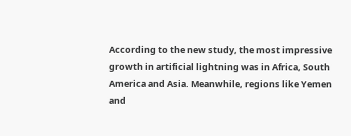According to the new study, the most impressive growth in artificial lightning was in Africa, South America and Asia. Meanwhile, regions like Yemen and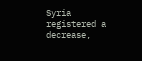Syria registered a decrease,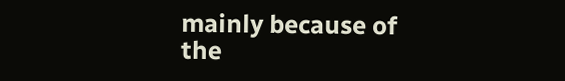mainly because of the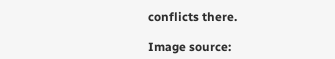conflicts there.

Image source: